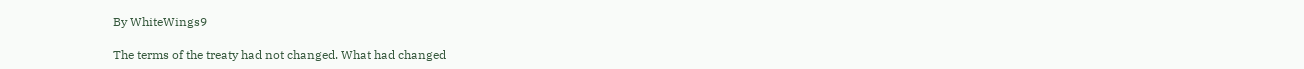By WhiteWings9

The terms of the treaty had not changed. What had changed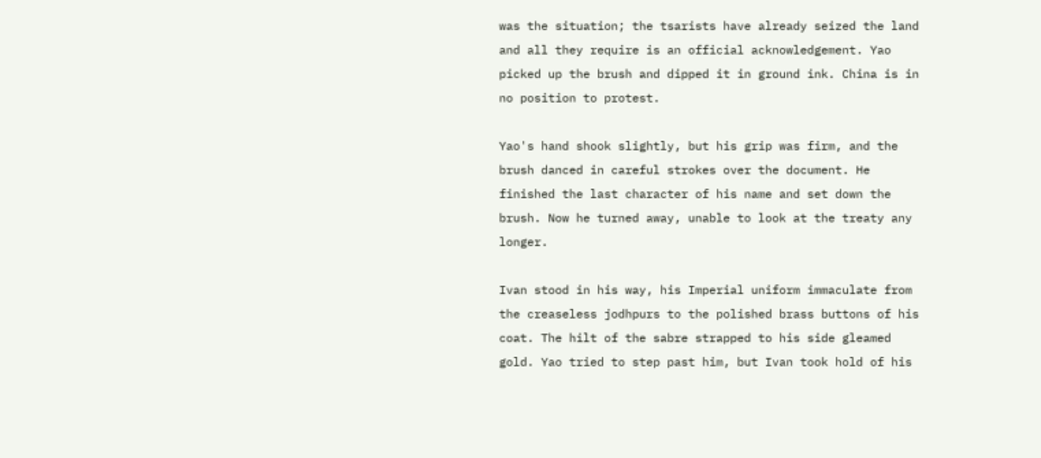was the situation; the tsarists have already seized the land and all they require is an official acknowledgement. Yao picked up the brush and dipped it in ground ink. China is in no position to protest.

Yao's hand shook slightly, but his grip was firm, and the brush danced in careful strokes over the document. He finished the last character of his name and set down the brush. Now he turned away, unable to look at the treaty any longer.

Ivan stood in his way, his Imperial uniform immaculate from the creaseless jodhpurs to the polished brass buttons of his coat. The hilt of the sabre strapped to his side gleamed gold. Yao tried to step past him, but Ivan took hold of his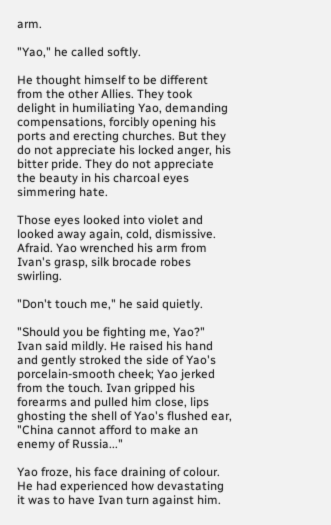arm.

"Yao," he called softly.

He thought himself to be different from the other Allies. They took delight in humiliating Yao, demanding compensations, forcibly opening his ports and erecting churches. But they do not appreciate his locked anger, his bitter pride. They do not appreciate the beauty in his charcoal eyes simmering hate.

Those eyes looked into violet and looked away again, cold, dismissive. Afraid. Yao wrenched his arm from Ivan's grasp, silk brocade robes swirling.

"Don't touch me," he said quietly.

"Should you be fighting me, Yao?" Ivan said mildly. He raised his hand and gently stroked the side of Yao's porcelain-smooth cheek; Yao jerked from the touch. Ivan gripped his forearms and pulled him close, lips ghosting the shell of Yao's flushed ear, "China cannot afford to make an enemy of Russia..."

Yao froze, his face draining of colour. He had experienced how devastating it was to have Ivan turn against him.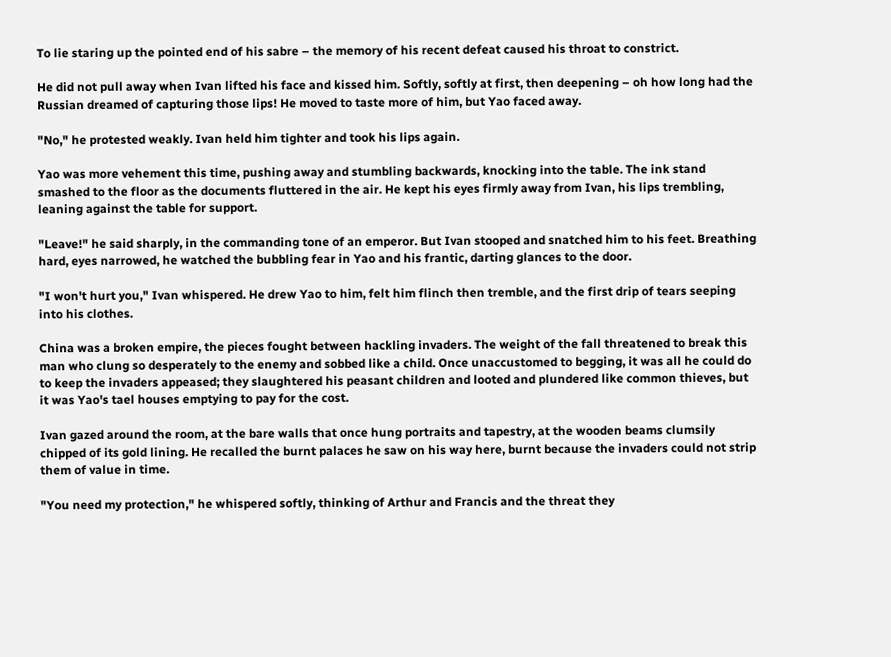To lie staring up the pointed end of his sabre – the memory of his recent defeat caused his throat to constrict.

He did not pull away when Ivan lifted his face and kissed him. Softly, softly at first, then deepening – oh how long had the Russian dreamed of capturing those lips! He moved to taste more of him, but Yao faced away.

"No," he protested weakly. Ivan held him tighter and took his lips again.

Yao was more vehement this time, pushing away and stumbling backwards, knocking into the table. The ink stand smashed to the floor as the documents fluttered in the air. He kept his eyes firmly away from Ivan, his lips trembling, leaning against the table for support.

"Leave!" he said sharply, in the commanding tone of an emperor. But Ivan stooped and snatched him to his feet. Breathing hard, eyes narrowed, he watched the bubbling fear in Yao and his frantic, darting glances to the door.

"I won't hurt you," Ivan whispered. He drew Yao to him, felt him flinch then tremble, and the first drip of tears seeping into his clothes.

China was a broken empire, the pieces fought between hackling invaders. The weight of the fall threatened to break this man who clung so desperately to the enemy and sobbed like a child. Once unaccustomed to begging, it was all he could do to keep the invaders appeased; they slaughtered his peasant children and looted and plundered like common thieves, but it was Yao's tael houses emptying to pay for the cost.

Ivan gazed around the room, at the bare walls that once hung portraits and tapestry, at the wooden beams clumsily chipped of its gold lining. He recalled the burnt palaces he saw on his way here, burnt because the invaders could not strip them of value in time.

"You need my protection," he whispered softly, thinking of Arthur and Francis and the threat they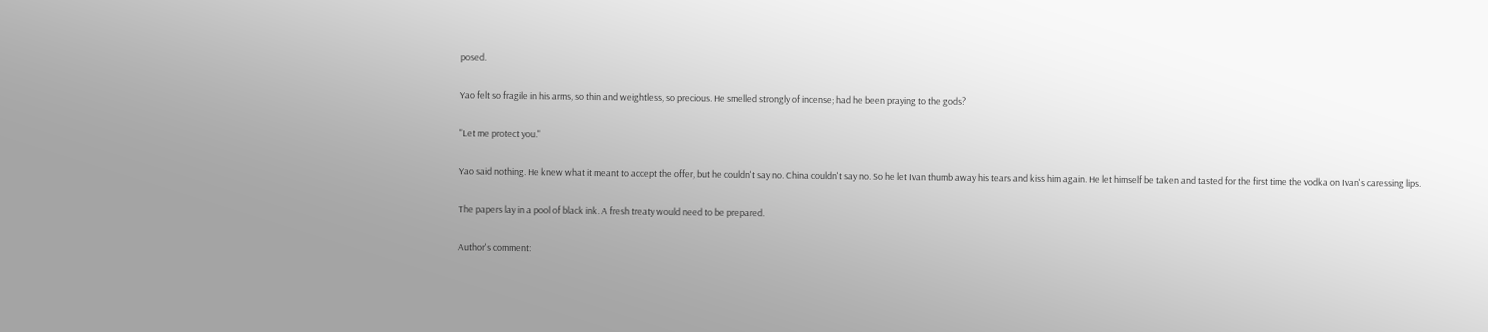posed.

Yao felt so fragile in his arms, so thin and weightless, so precious. He smelled strongly of incense; had he been praying to the gods?

"Let me protect you."

Yao said nothing. He knew what it meant to accept the offer, but he couldn't say no. China couldn't say no. So he let Ivan thumb away his tears and kiss him again. He let himself be taken and tasted for the first time the vodka on Ivan's caressing lips.

The papers lay in a pool of black ink. A fresh treaty would need to be prepared.

Author's comment: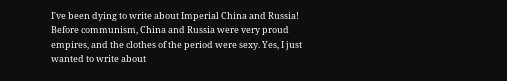I've been dying to write about Imperial China and Russia! Before communism, China and Russia were very proud empires, and the clothes of the period were sexy. Yes, I just wanted to write about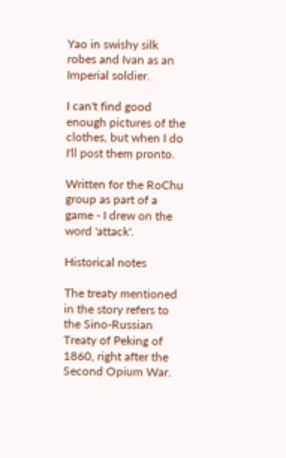Yao in swishy silk robes and Ivan as an Imperial soldier.

I can't find good enough pictures of the clothes, but when I do I'll post them pronto.

Written for the RoChu group as part of a game - I drew on the word 'attack'.

Historical notes

The treaty mentioned in the story refers to the Sino-Russian Treaty of Peking of 1860, right after the Second Opium War.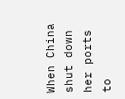When China shut down her ports to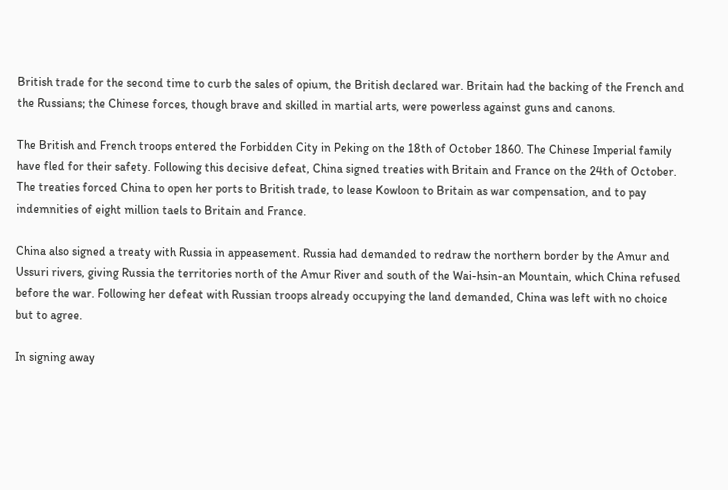British trade for the second time to curb the sales of opium, the British declared war. Britain had the backing of the French and the Russians; the Chinese forces, though brave and skilled in martial arts, were powerless against guns and canons.

The British and French troops entered the Forbidden City in Peking on the 18th of October 1860. The Chinese Imperial family have fled for their safety. Following this decisive defeat, China signed treaties with Britain and France on the 24th of October. The treaties forced China to open her ports to British trade, to lease Kowloon to Britain as war compensation, and to pay indemnities of eight million taels to Britain and France.

China also signed a treaty with Russia in appeasement. Russia had demanded to redraw the northern border by the Amur and Ussuri rivers, giving Russia the territories north of the Amur River and south of the Wai-hsin-an Mountain, which China refused before the war. Following her defeat with Russian troops already occupying the land demanded, China was left with no choice but to agree.

In signing away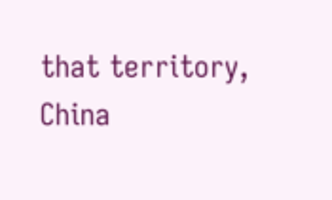that territory, China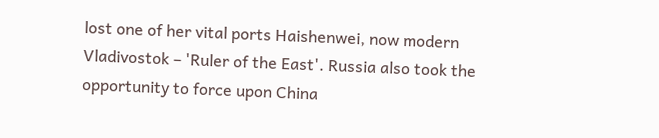lost one of her vital ports Haishenwei, now modern Vladivostok – 'Ruler of the East'. Russia also took the opportunity to force upon China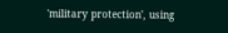'military protection', using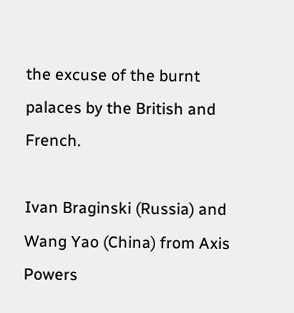the excuse of the burnt palaces by the British and French.

Ivan Braginski (Russia) and Wang Yao (China) from Axis Powers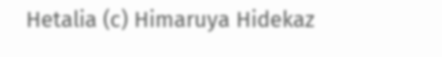Hetalia (c) Himaruya Hidekaz